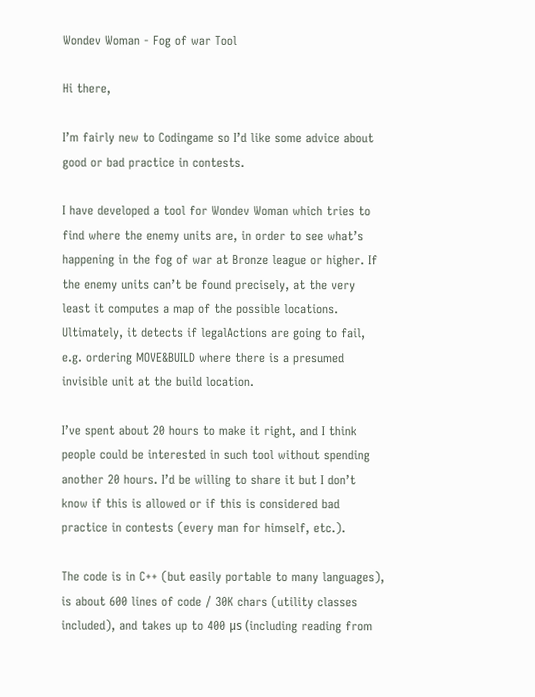Wondev Woman - Fog of war Tool

Hi there,

I’m fairly new to Codingame so I’d like some advice about good or bad practice in contests.

I have developed a tool for Wondev Woman which tries to find where the enemy units are, in order to see what’s happening in the fog of war at Bronze league or higher. If the enemy units can’t be found precisely, at the very least it computes a map of the possible locations. Ultimately, it detects if legalActions are going to fail, e.g. ordering MOVE&BUILD where there is a presumed invisible unit at the build location.

I’ve spent about 20 hours to make it right, and I think people could be interested in such tool without spending another 20 hours. I’d be willing to share it but I don’t know if this is allowed or if this is considered bad practice in contests (every man for himself, etc.).

The code is in C++ (but easily portable to many languages), is about 600 lines of code / 30K chars (utility classes included), and takes up to 400 μs (including reading from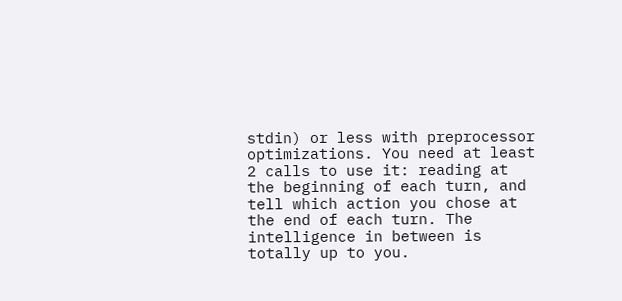stdin) or less with preprocessor optimizations. You need at least 2 calls to use it: reading at the beginning of each turn, and tell which action you chose at the end of each turn. The intelligence in between is totally up to you.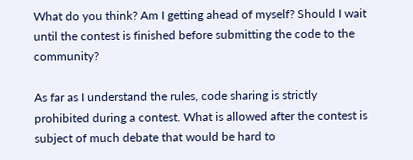What do you think? Am I getting ahead of myself? Should I wait until the contest is finished before submitting the code to the community?

As far as I understand the rules, code sharing is strictly prohibited during a contest. What is allowed after the contest is subject of much debate that would be hard to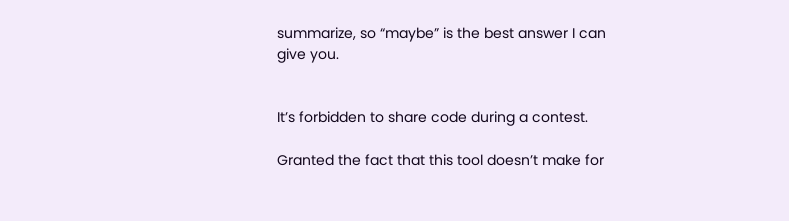summarize, so “maybe” is the best answer I can give you.


It’s forbidden to share code during a contest.

Granted the fact that this tool doesn’t make for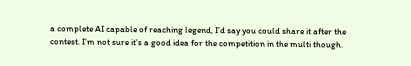a complete AI capable of reaching legend, I’d say you could share it after the contest. I’m not sure it’s a good idea for the competition in the multi though.